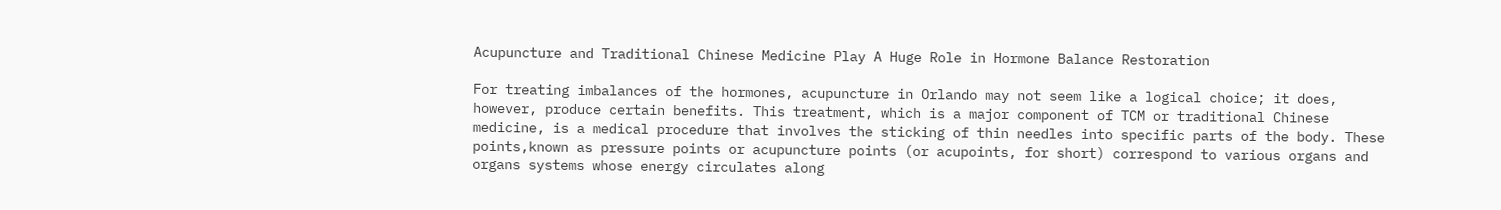Acupuncture and Traditional Chinese Medicine Play A Huge Role in Hormone Balance Restoration

For treating imbalances of the hormones, acupuncture in Orlando may not seem like a logical choice; it does, however, produce certain benefits. This treatment, which is a major component of TCM or traditional Chinese medicine, is a medical procedure that involves the sticking of thin needles into specific parts of the body. These points,known as pressure points or acupuncture points (or acupoints, for short) correspond to various organs and organs systems whose energy circulates along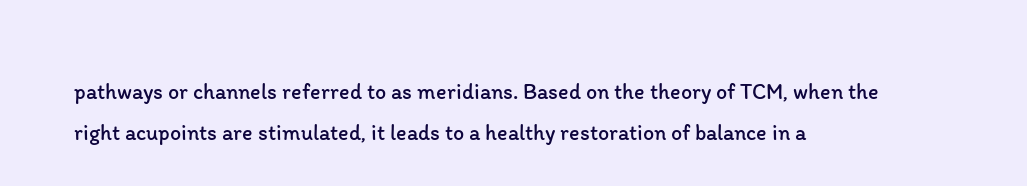pathways or channels referred to as meridians. Based on the theory of TCM, when the right acupoints are stimulated, it leads to a healthy restoration of balance in a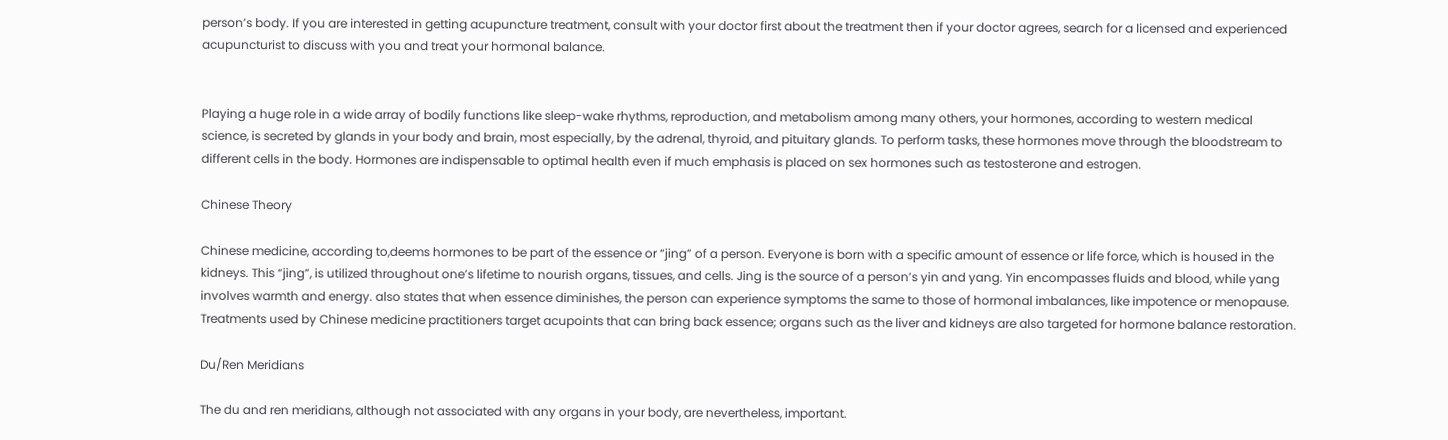person’s body. If you are interested in getting acupuncture treatment, consult with your doctor first about the treatment then if your doctor agrees, search for a licensed and experienced acupuncturist to discuss with you and treat your hormonal balance.


Playing a huge role in a wide array of bodily functions like sleep-wake rhythms, reproduction, and metabolism among many others, your hormones, according to western medical science, is secreted by glands in your body and brain, most especially, by the adrenal, thyroid, and pituitary glands. To perform tasks, these hormones move through the bloodstream to different cells in the body. Hormones are indispensable to optimal health even if much emphasis is placed on sex hormones such as testosterone and estrogen.

Chinese Theory

Chinese medicine, according to,deems hormones to be part of the essence or “jing” of a person. Everyone is born with a specific amount of essence or life force, which is housed in the kidneys. This “jing”, is utilized throughout one’s lifetime to nourish organs, tissues, and cells. Jing is the source of a person’s yin and yang. Yin encompasses fluids and blood, while yang involves warmth and energy. also states that when essence diminishes, the person can experience symptoms the same to those of hormonal imbalances, like impotence or menopause. Treatments used by Chinese medicine practitioners target acupoints that can bring back essence; organs such as the liver and kidneys are also targeted for hormone balance restoration.

Du/Ren Meridians

The du and ren meridians, although not associated with any organs in your body, are nevertheless, important.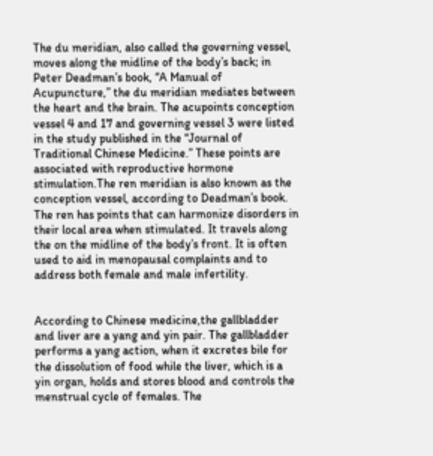The du meridian, also called the governing vessel, moves along the midline of the body’s back; in Peter Deadman’s book, “A Manual of Acupuncture,” the du meridian mediates between the heart and the brain. The acupoints conception vessel 4 and 17 and governing vessel 3 were listed in the study published in the “Journal of Traditional Chinese Medicine.” These points are associated with reproductive hormone stimulation.The ren meridian is also known as the conception vessel, according to Deadman’s book. The ren has points that can harmonize disorders in their local area when stimulated. It travels along the on the midline of the body’s front. It is often used to aid in menopausal complaints and to address both female and male infertility.


According to Chinese medicine,the gallbladder and liver are a yang and yin pair. The gallbladder performs a yang action, when it excretes bile for the dissolution of food while the liver, which is a yin organ, holds and stores blood and controls the menstrual cycle of females. The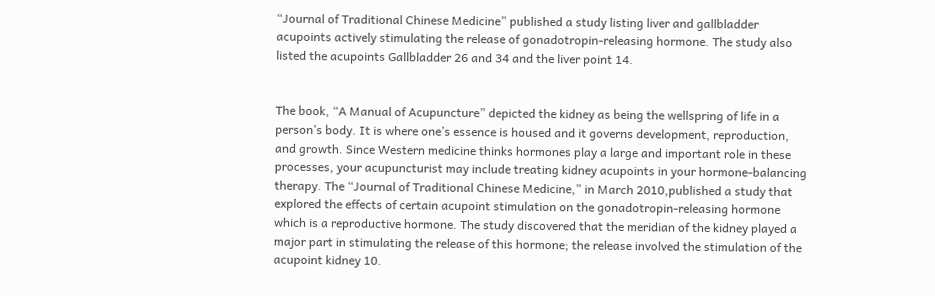“Journal of Traditional Chinese Medicine” published a study listing liver and gallbladder acupoints actively stimulating the release of gonadotropin-releasing hormone. The study also listed the acupoints Gallbladder 26 and 34 and the liver point 14.


The book, “A Manual of Acupuncture” depicted the kidney as being the wellspring of life in a person’s body. It is where one’s essence is housed and it governs development, reproduction, and growth. Since Western medicine thinks hormones play a large and important role in these processes, your acupuncturist may include treating kidney acupoints in your hormone-balancing therapy. The “Journal of Traditional Chinese Medicine,” in March 2010,published a study that explored the effects of certain acupoint stimulation on the gonadotropin-releasing hormone which is a reproductive hormone. The study discovered that the meridian of the kidney played a major part in stimulating the release of this hormone; the release involved the stimulation of the acupoint kidney 10.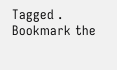Tagged . Bookmark the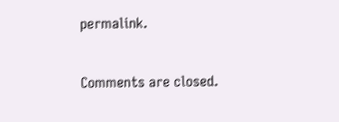permalink.

Comments are closed.